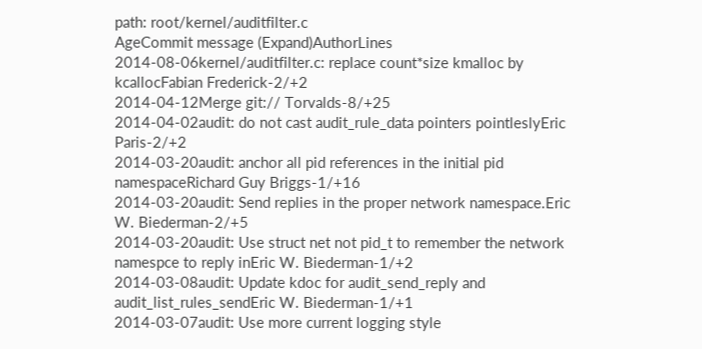path: root/kernel/auditfilter.c
AgeCommit message (Expand)AuthorLines
2014-08-06kernel/auditfilter.c: replace count*size kmalloc by kcallocFabian Frederick-2/+2
2014-04-12Merge git:// Torvalds-8/+25
2014-04-02audit: do not cast audit_rule_data pointers pointleslyEric Paris-2/+2
2014-03-20audit: anchor all pid references in the initial pid namespaceRichard Guy Briggs-1/+16
2014-03-20audit: Send replies in the proper network namespace.Eric W. Biederman-2/+5
2014-03-20audit: Use struct net not pid_t to remember the network namespce to reply inEric W. Biederman-1/+2
2014-03-08audit: Update kdoc for audit_send_reply and audit_list_rules_sendEric W. Biederman-1/+1
2014-03-07audit: Use more current logging style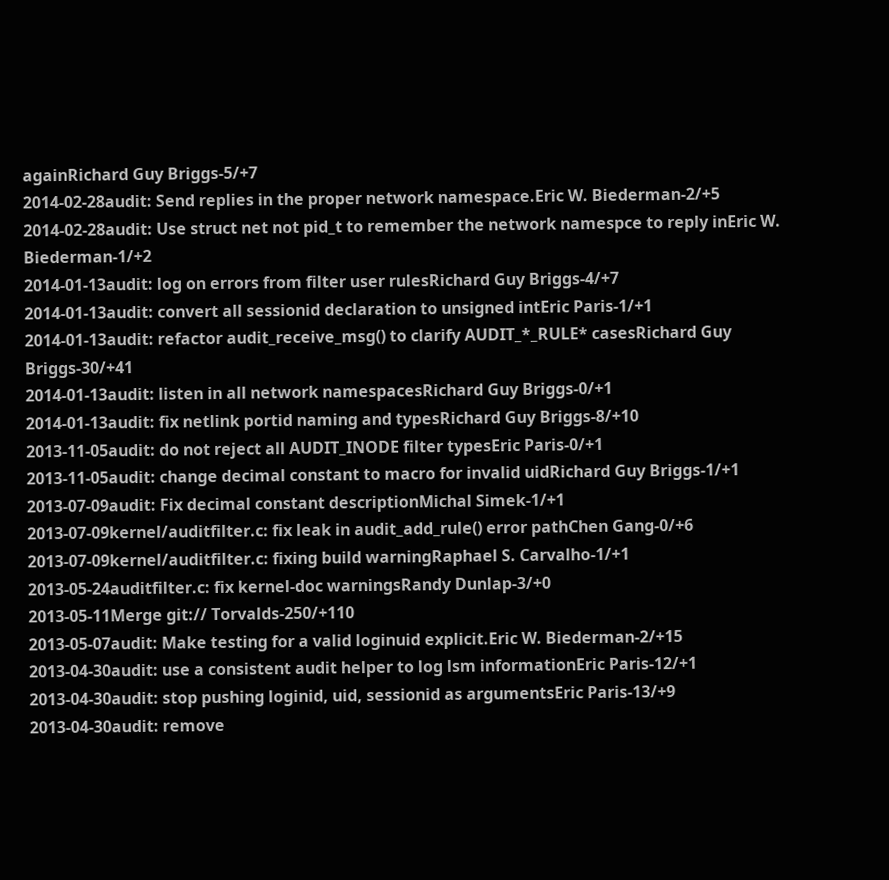againRichard Guy Briggs-5/+7
2014-02-28audit: Send replies in the proper network namespace.Eric W. Biederman-2/+5
2014-02-28audit: Use struct net not pid_t to remember the network namespce to reply inEric W. Biederman-1/+2
2014-01-13audit: log on errors from filter user rulesRichard Guy Briggs-4/+7
2014-01-13audit: convert all sessionid declaration to unsigned intEric Paris-1/+1
2014-01-13audit: refactor audit_receive_msg() to clarify AUDIT_*_RULE* casesRichard Guy Briggs-30/+41
2014-01-13audit: listen in all network namespacesRichard Guy Briggs-0/+1
2014-01-13audit: fix netlink portid naming and typesRichard Guy Briggs-8/+10
2013-11-05audit: do not reject all AUDIT_INODE filter typesEric Paris-0/+1
2013-11-05audit: change decimal constant to macro for invalid uidRichard Guy Briggs-1/+1
2013-07-09audit: Fix decimal constant descriptionMichal Simek-1/+1
2013-07-09kernel/auditfilter.c: fix leak in audit_add_rule() error pathChen Gang-0/+6
2013-07-09kernel/auditfilter.c: fixing build warningRaphael S. Carvalho-1/+1
2013-05-24auditfilter.c: fix kernel-doc warningsRandy Dunlap-3/+0
2013-05-11Merge git:// Torvalds-250/+110
2013-05-07audit: Make testing for a valid loginuid explicit.Eric W. Biederman-2/+15
2013-04-30audit: use a consistent audit helper to log lsm informationEric Paris-12/+1
2013-04-30audit: stop pushing loginid, uid, sessionid as argumentsEric Paris-13/+9
2013-04-30audit: remove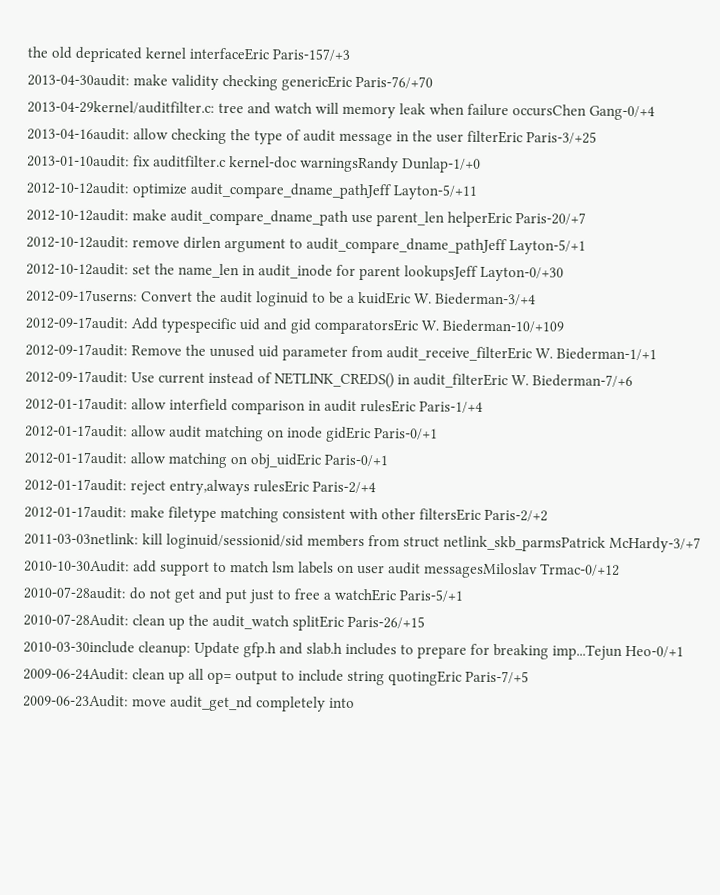the old depricated kernel interfaceEric Paris-157/+3
2013-04-30audit: make validity checking genericEric Paris-76/+70
2013-04-29kernel/auditfilter.c: tree and watch will memory leak when failure occursChen Gang-0/+4
2013-04-16audit: allow checking the type of audit message in the user filterEric Paris-3/+25
2013-01-10audit: fix auditfilter.c kernel-doc warningsRandy Dunlap-1/+0
2012-10-12audit: optimize audit_compare_dname_pathJeff Layton-5/+11
2012-10-12audit: make audit_compare_dname_path use parent_len helperEric Paris-20/+7
2012-10-12audit: remove dirlen argument to audit_compare_dname_pathJeff Layton-5/+1
2012-10-12audit: set the name_len in audit_inode for parent lookupsJeff Layton-0/+30
2012-09-17userns: Convert the audit loginuid to be a kuidEric W. Biederman-3/+4
2012-09-17audit: Add typespecific uid and gid comparatorsEric W. Biederman-10/+109
2012-09-17audit: Remove the unused uid parameter from audit_receive_filterEric W. Biederman-1/+1
2012-09-17audit: Use current instead of NETLINK_CREDS() in audit_filterEric W. Biederman-7/+6
2012-01-17audit: allow interfield comparison in audit rulesEric Paris-1/+4
2012-01-17audit: allow audit matching on inode gidEric Paris-0/+1
2012-01-17audit: allow matching on obj_uidEric Paris-0/+1
2012-01-17audit: reject entry,always rulesEric Paris-2/+4
2012-01-17audit: make filetype matching consistent with other filtersEric Paris-2/+2
2011-03-03netlink: kill loginuid/sessionid/sid members from struct netlink_skb_parmsPatrick McHardy-3/+7
2010-10-30Audit: add support to match lsm labels on user audit messagesMiloslav Trmac-0/+12
2010-07-28audit: do not get and put just to free a watchEric Paris-5/+1
2010-07-28Audit: clean up the audit_watch splitEric Paris-26/+15
2010-03-30include cleanup: Update gfp.h and slab.h includes to prepare for breaking imp...Tejun Heo-0/+1
2009-06-24Audit: clean up all op= output to include string quotingEric Paris-7/+5
2009-06-23Audit: move audit_get_nd completely into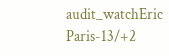audit_watchEric Paris-13/+2